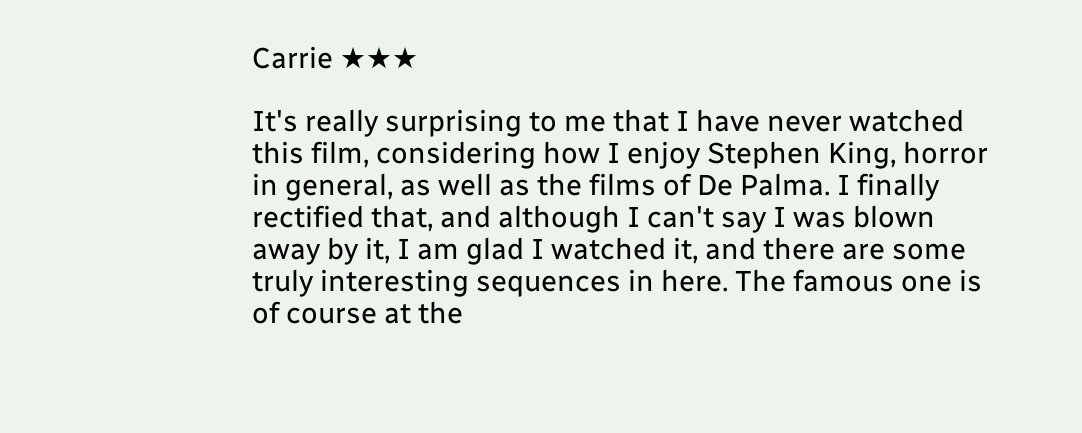Carrie ★★★

It's really surprising to me that I have never watched this film, considering how I enjoy Stephen King, horror in general, as well as the films of De Palma. I finally rectified that, and although I can't say I was blown away by it, I am glad I watched it, and there are some truly interesting sequences in here. The famous one is of course at the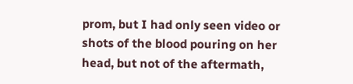prom, but I had only seen video or shots of the blood pouring on her head, but not of the aftermath,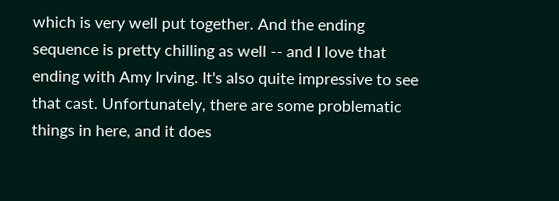which is very well put together. And the ending sequence is pretty chilling as well -- and I love that ending with Amy Irving. It's also quite impressive to see that cast. Unfortunately, there are some problematic things in here, and it does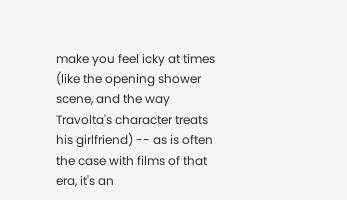make you feel icky at times (like the opening shower scene, and the way Travolta's character treats his girlfriend) -- as is often the case with films of that era, it's an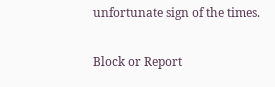unfortunate sign of the times.

Block or Report